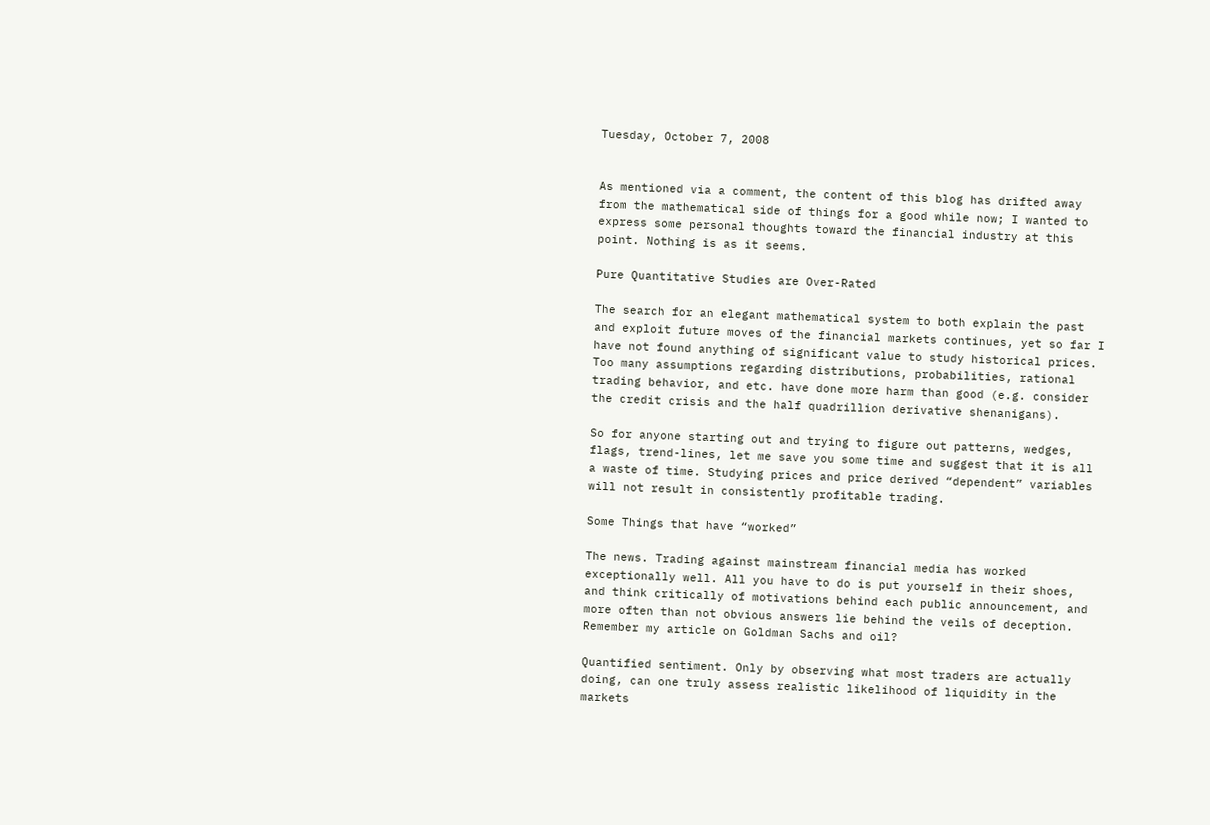Tuesday, October 7, 2008


As mentioned via a comment, the content of this blog has drifted away from the mathematical side of things for a good while now; I wanted to express some personal thoughts toward the financial industry at this point. Nothing is as it seems.

Pure Quantitative Studies are Over-Rated

The search for an elegant mathematical system to both explain the past and exploit future moves of the financial markets continues, yet so far I have not found anything of significant value to study historical prices. Too many assumptions regarding distributions, probabilities, rational trading behavior, and etc. have done more harm than good (e.g. consider the credit crisis and the half quadrillion derivative shenanigans).

So for anyone starting out and trying to figure out patterns, wedges, flags, trend-lines, let me save you some time and suggest that it is all a waste of time. Studying prices and price derived “dependent” variables will not result in consistently profitable trading.

Some Things that have “worked”

The news. Trading against mainstream financial media has worked exceptionally well. All you have to do is put yourself in their shoes, and think critically of motivations behind each public announcement, and more often than not obvious answers lie behind the veils of deception. Remember my article on Goldman Sachs and oil?

Quantified sentiment. Only by observing what most traders are actually doing, can one truly assess realistic likelihood of liquidity in the markets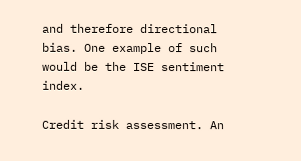and therefore directional bias. One example of such would be the ISE sentiment index.

Credit risk assessment. An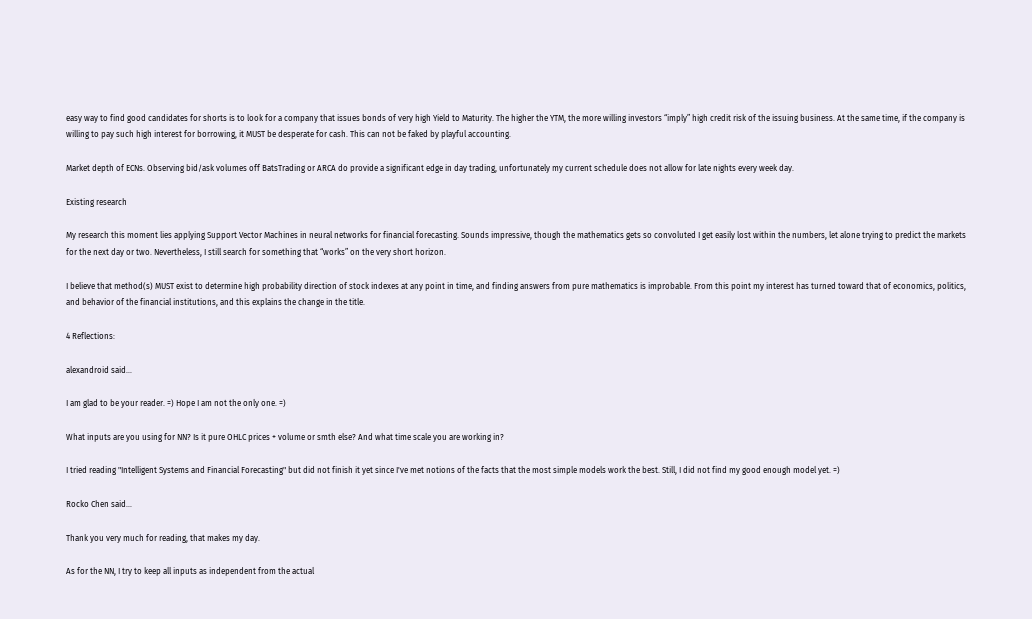easy way to find good candidates for shorts is to look for a company that issues bonds of very high Yield to Maturity. The higher the YTM, the more willing investors “imply” high credit risk of the issuing business. At the same time, if the company is willing to pay such high interest for borrowing, it MUST be desperate for cash. This can not be faked by playful accounting.

Market depth of ECNs. Observing bid/ask volumes off BatsTrading or ARCA do provide a significant edge in day trading, unfortunately my current schedule does not allow for late nights every week day.

Existing research

My research this moment lies applying Support Vector Machines in neural networks for financial forecasting. Sounds impressive, though the mathematics gets so convoluted I get easily lost within the numbers, let alone trying to predict the markets for the next day or two. Nevertheless, I still search for something that “works” on the very short horizon.

I believe that method(s) MUST exist to determine high probability direction of stock indexes at any point in time, and finding answers from pure mathematics is improbable. From this point my interest has turned toward that of economics, politics, and behavior of the financial institutions, and this explains the change in the title.

4 Reflections:

alexandroid said...

I am glad to be your reader. =) Hope I am not the only one. =)

What inputs are you using for NN? Is it pure OHLC prices + volume or smth else? And what time scale you are working in?

I tried reading "Intelligent Systems and Financial Forecasting" but did not finish it yet since I've met notions of the facts that the most simple models work the best. Still, I did not find my good enough model yet. =)

Rocko Chen said...

Thank you very much for reading, that makes my day.

As for the NN, I try to keep all inputs as independent from the actual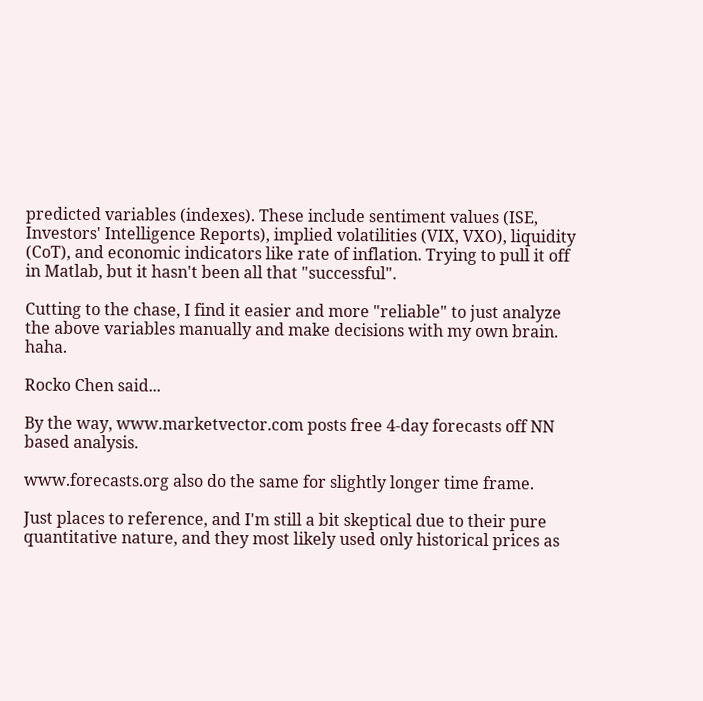predicted variables (indexes). These include sentiment values (ISE, Investors' Intelligence Reports), implied volatilities (VIX, VXO), liquidity (CoT), and economic indicators like rate of inflation. Trying to pull it off in Matlab, but it hasn't been all that "successful".

Cutting to the chase, I find it easier and more "reliable" to just analyze the above variables manually and make decisions with my own brain. haha.

Rocko Chen said...

By the way, www.marketvector.com posts free 4-day forecasts off NN based analysis.

www.forecasts.org also do the same for slightly longer time frame.

Just places to reference, and I'm still a bit skeptical due to their pure quantitative nature, and they most likely used only historical prices as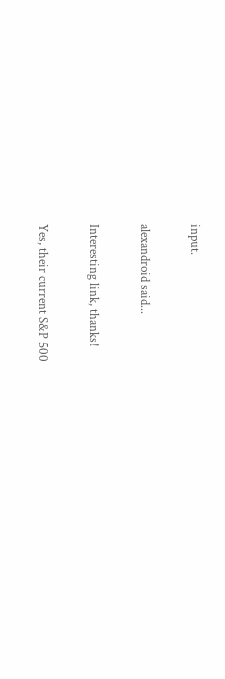input.

alexandroid said...

Interesting link, thanks!

Yes, their current S&P 500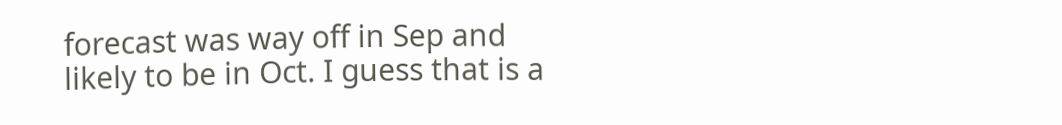forecast was way off in Sep and likely to be in Oct. I guess that is a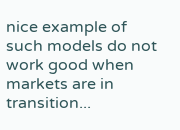nice example of such models do not work good when markets are in transition...